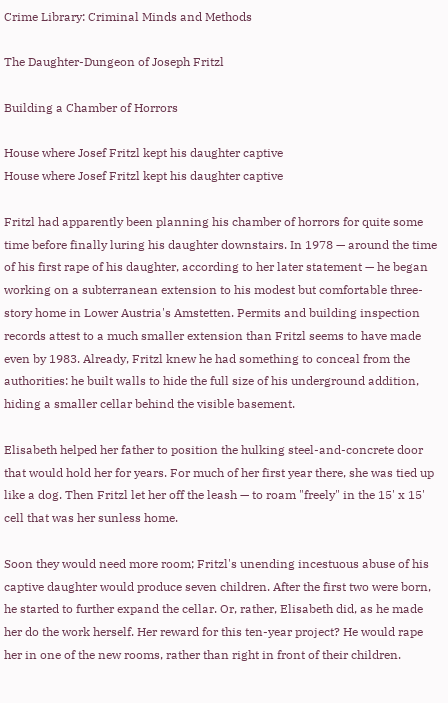Crime Library: Criminal Minds and Methods

The Daughter-Dungeon of Joseph Fritzl

Building a Chamber of Horrors

House where Josef Fritzl kept his daughter captive
House where Josef Fritzl kept his daughter captive

Fritzl had apparently been planning his chamber of horrors for quite some time before finally luring his daughter downstairs. In 1978 — around the time of his first rape of his daughter, according to her later statement — he began working on a subterranean extension to his modest but comfortable three-story home in Lower Austria's Amstetten. Permits and building inspection records attest to a much smaller extension than Fritzl seems to have made even by 1983. Already, Fritzl knew he had something to conceal from the authorities: he built walls to hide the full size of his underground addition, hiding a smaller cellar behind the visible basement.

Elisabeth helped her father to position the hulking steel-and-concrete door that would hold her for years. For much of her first year there, she was tied up like a dog. Then Fritzl let her off the leash — to roam "freely" in the 15' x 15' cell that was her sunless home.

Soon they would need more room; Fritzl's unending incestuous abuse of his captive daughter would produce seven children. After the first two were born, he started to further expand the cellar. Or, rather, Elisabeth did, as he made her do the work herself. Her reward for this ten-year project? He would rape her in one of the new rooms, rather than right in front of their children.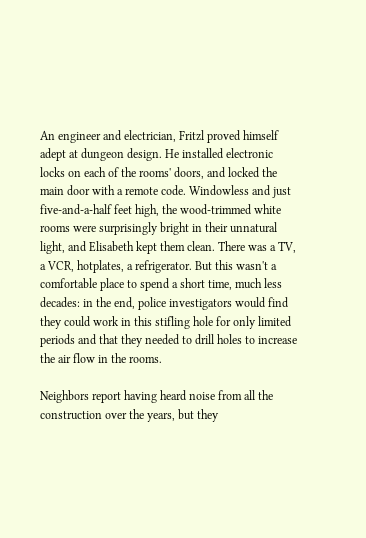An engineer and electrician, Fritzl proved himself adept at dungeon design. He installed electronic locks on each of the rooms' doors, and locked the main door with a remote code. Windowless and just five-and-a-half feet high, the wood-trimmed white rooms were surprisingly bright in their unnatural light, and Elisabeth kept them clean. There was a TV, a VCR, hotplates, a refrigerator. But this wasn't a comfortable place to spend a short time, much less decades: in the end, police investigators would find they could work in this stifling hole for only limited periods and that they needed to drill holes to increase the air flow in the rooms.

Neighbors report having heard noise from all the construction over the years, but they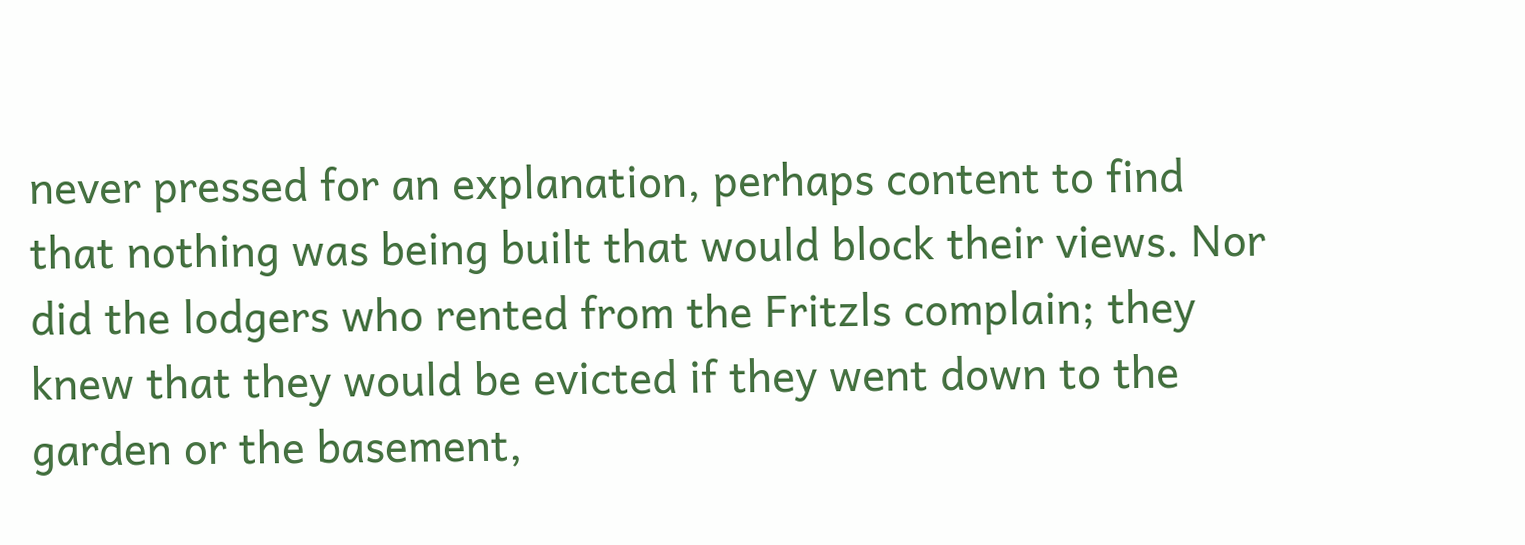never pressed for an explanation, perhaps content to find that nothing was being built that would block their views. Nor did the lodgers who rented from the Fritzls complain; they knew that they would be evicted if they went down to the garden or the basement,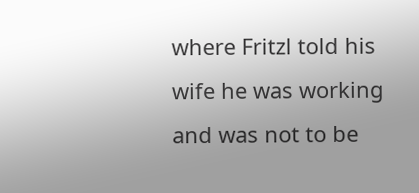where Fritzl told his wife he was working and was not to be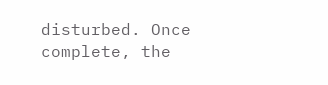disturbed. Once complete, the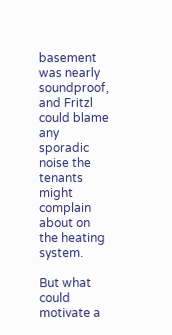basement was nearly soundproof, and Fritzl could blame any sporadic noise the tenants might complain about on the heating system.

But what could motivate a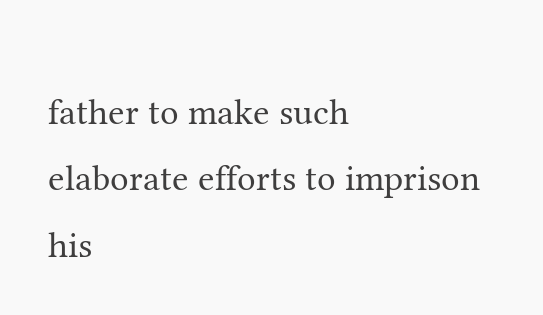father to make such elaborate efforts to imprison his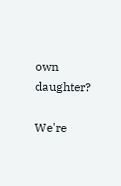own daughter?

We're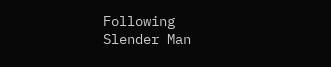Following
Slender Man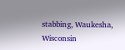stabbing, Waukesha, Wisconsin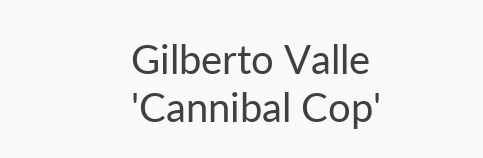Gilberto Valle 'Cannibal Cop'